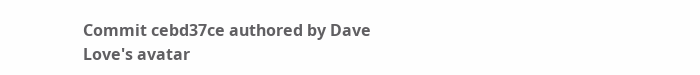Commit cebd37ce authored by Dave Love's avatar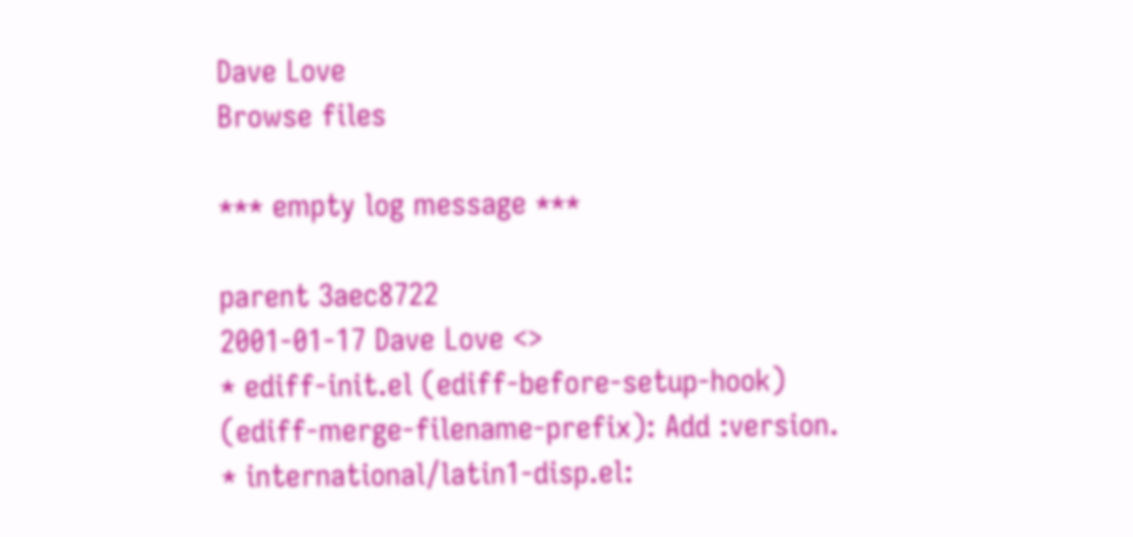Dave Love
Browse files

*** empty log message ***

parent 3aec8722
2001-01-17 Dave Love <>
* ediff-init.el (ediff-before-setup-hook)
(ediff-merge-filename-prefix): Add :version.
* international/latin1-disp.el: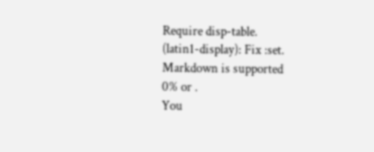Require disp-table.
(latin1-display): Fix :set.
Markdown is supported
0% or .
You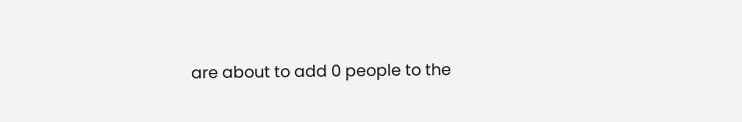are about to add 0 people to the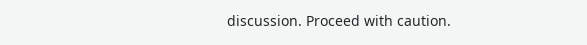discussion. Proceed with caution.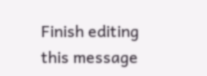Finish editing this message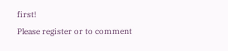first!
Please register or to comment